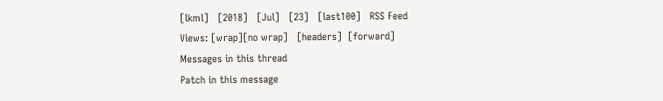[lkml]   [2018]   [Jul]   [23]   [last100]   RSS Feed
Views: [wrap][no wrap]   [headers]  [forward]
Messages in this thread
Patch in this message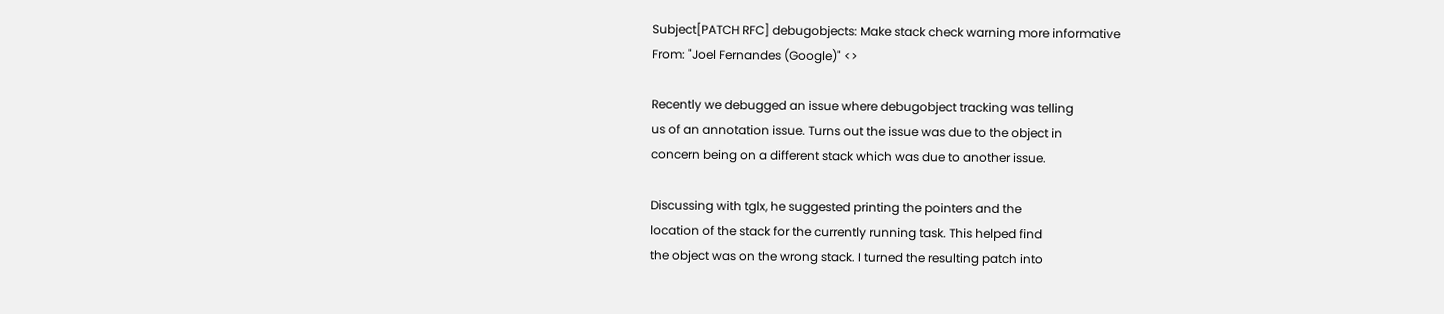Subject[PATCH RFC] debugobjects: Make stack check warning more informative
From: "Joel Fernandes (Google)" <>

Recently we debugged an issue where debugobject tracking was telling
us of an annotation issue. Turns out the issue was due to the object in
concern being on a different stack which was due to another issue.

Discussing with tglx, he suggested printing the pointers and the
location of the stack for the currently running task. This helped find
the object was on the wrong stack. I turned the resulting patch into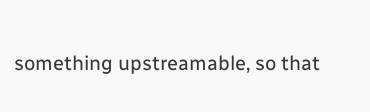something upstreamable, so that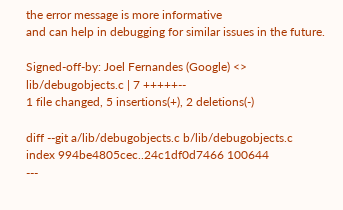the error message is more informative
and can help in debugging for similar issues in the future.

Signed-off-by: Joel Fernandes (Google) <>
lib/debugobjects.c | 7 +++++--
1 file changed, 5 insertions(+), 2 deletions(-)

diff --git a/lib/debugobjects.c b/lib/debugobjects.c
index 994be4805cec..24c1df0d7466 100644
---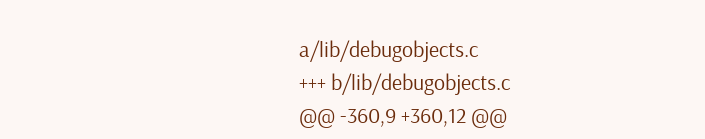a/lib/debugobjects.c
+++ b/lib/debugobjects.c
@@ -360,9 +360,12 @@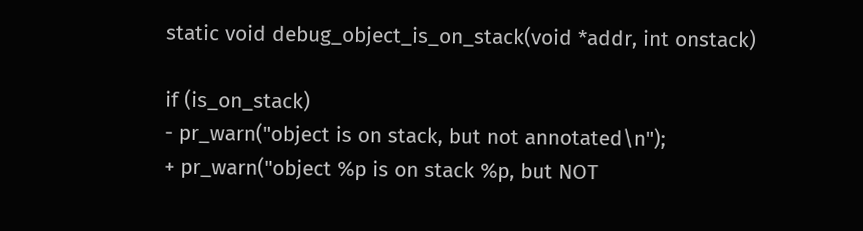static void debug_object_is_on_stack(void *addr, int onstack)

if (is_on_stack)
- pr_warn("object is on stack, but not annotated\n");
+ pr_warn("object %p is on stack %p, but NOT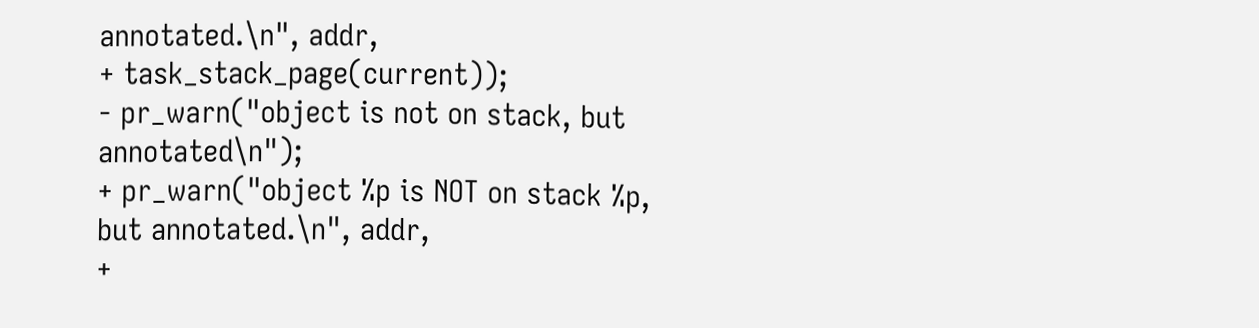annotated.\n", addr,
+ task_stack_page(current));
- pr_warn("object is not on stack, but annotated\n");
+ pr_warn("object %p is NOT on stack %p, but annotated.\n", addr,
+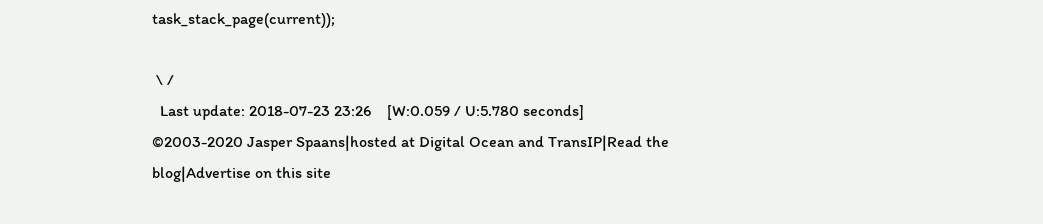task_stack_page(current));

 \ /
  Last update: 2018-07-23 23:26    [W:0.059 / U:5.780 seconds]
©2003-2020 Jasper Spaans|hosted at Digital Ocean and TransIP|Read the blog|Advertise on this site